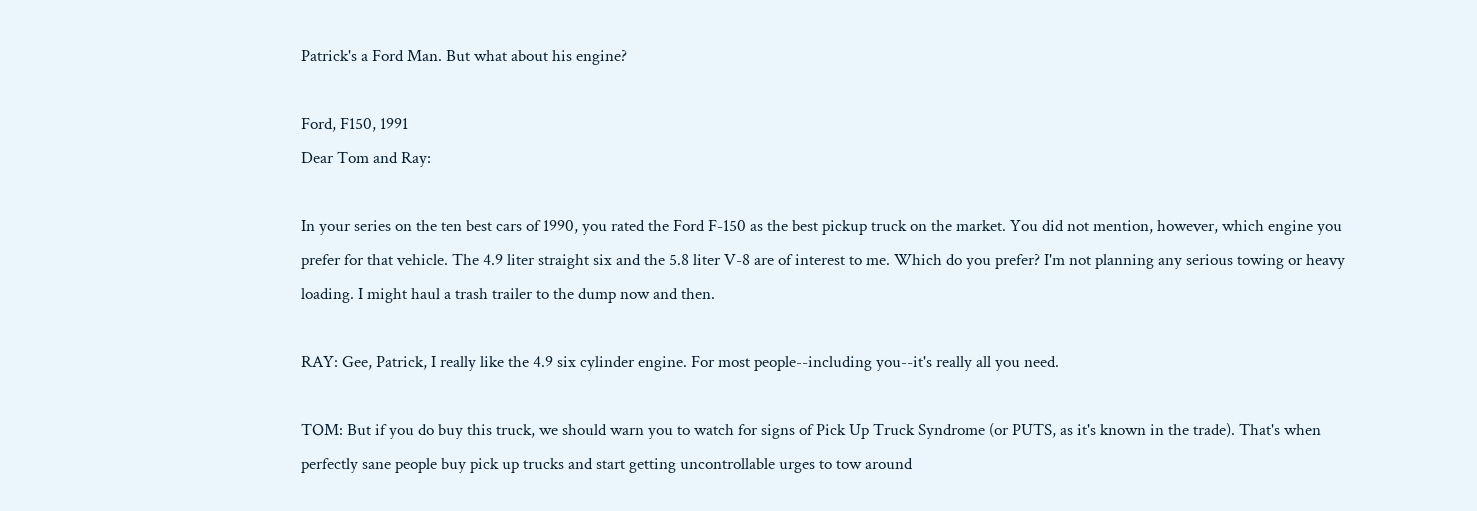Patrick's a Ford Man. But what about his engine?

Ford, F150, 1991
Dear Tom and Ray:

In your series on the ten best cars of 1990, you rated the Ford F-150 as the best pickup truck on the market. You did not mention, however, which engine you prefer for that vehicle. The 4.9 liter straight six and the 5.8 liter V-8 are of interest to me. Which do you prefer? I'm not planning any serious towing or heavy loading. I might haul a trash trailer to the dump now and then.

RAY: Gee, Patrick, I really like the 4.9 six cylinder engine. For most people--including you--it's really all you need.

TOM: But if you do buy this truck, we should warn you to watch for signs of Pick Up Truck Syndrome (or PUTS, as it's known in the trade). That's when perfectly sane people buy pick up trucks and start getting uncontrollable urges to tow around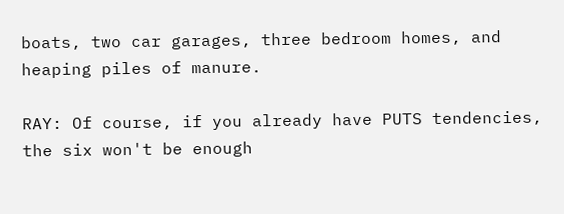boats, two car garages, three bedroom homes, and heaping piles of manure.

RAY: Of course, if you already have PUTS tendencies, the six won't be enough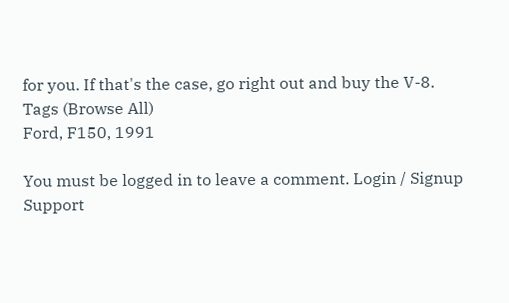for you. If that's the case, go right out and buy the V-8.
Tags (Browse All)
Ford, F150, 1991

You must be logged in to leave a comment. Login / Signup
Support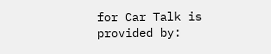for Car Talk is provided by: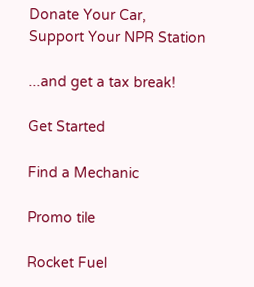Donate Your Car,
Support Your NPR Station

...and get a tax break!

Get Started

Find a Mechanic

Promo tile

Rocket Fuel